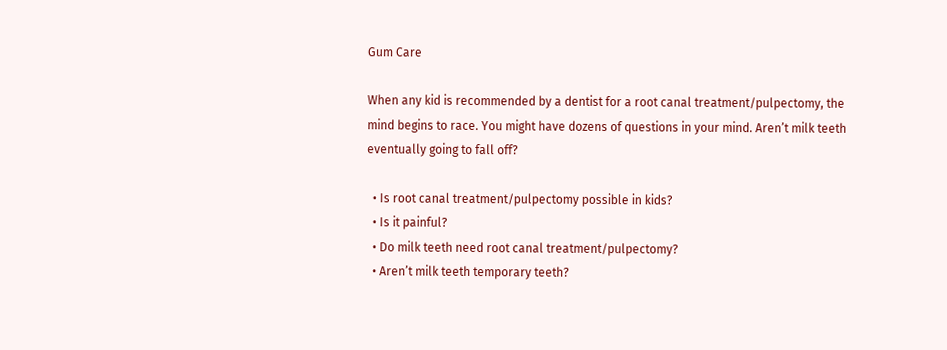Gum Care

When any kid is recommended by a dentist for a root canal treatment/pulpectomy, the mind begins to race. You might have dozens of questions in your mind. Aren’t milk teeth eventually going to fall off?

  • Is root canal treatment/pulpectomy possible in kids?
  • Is it painful?
  • Do milk teeth need root canal treatment/pulpectomy?
  • Aren’t milk teeth temporary teeth?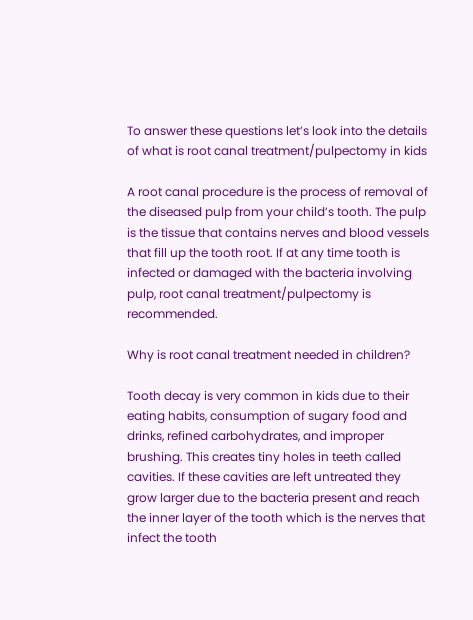To answer these questions let’s look into the details of what is root canal treatment/pulpectomy in kids

A root canal procedure is the process of removal of the diseased pulp from your child’s tooth. The pulp is the tissue that contains nerves and blood vessels that fill up the tooth root. If at any time tooth is infected or damaged with the bacteria involving pulp, root canal treatment/pulpectomy is recommended.

Why is root canal treatment needed in children?

Tooth decay is very common in kids due to their eating habits, consumption of sugary food and drinks, refined carbohydrates, and improper brushing. This creates tiny holes in teeth called cavities. If these cavities are left untreated they grow larger due to the bacteria present and reach the inner layer of the tooth which is the nerves that infect the tooth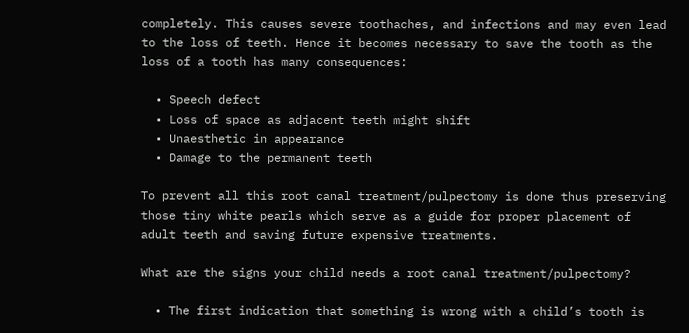completely. This causes severe toothaches, and infections and may even lead to the loss of teeth. Hence it becomes necessary to save the tooth as the loss of a tooth has many consequences:

  • Speech defect
  • Loss of space as adjacent teeth might shift
  • Unaesthetic in appearance
  • Damage to the permanent teeth

To prevent all this root canal treatment/pulpectomy is done thus preserving those tiny white pearls which serve as a guide for proper placement of adult teeth and saving future expensive treatments.

What are the signs your child needs a root canal treatment/pulpectomy?

  • The first indication that something is wrong with a child’s tooth is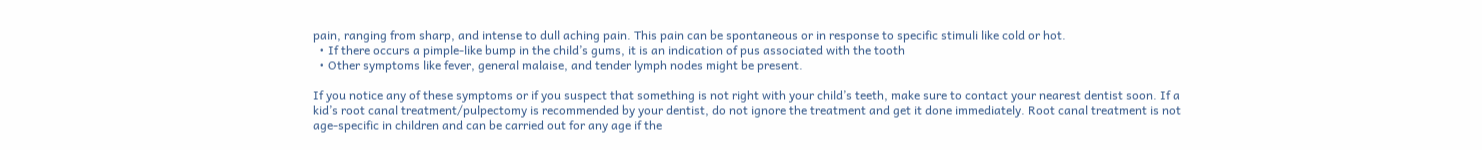pain, ranging from sharp, and intense to dull aching pain. This pain can be spontaneous or in response to specific stimuli like cold or hot.
  • If there occurs a pimple-like bump in the child’s gums, it is an indication of pus associated with the tooth
  • Other symptoms like fever, general malaise, and tender lymph nodes might be present.

If you notice any of these symptoms or if you suspect that something is not right with your child’s teeth, make sure to contact your nearest dentist soon. If a kid’s root canal treatment/pulpectomy is recommended by your dentist, do not ignore the treatment and get it done immediately. Root canal treatment is not age-specific in children and can be carried out for any age if the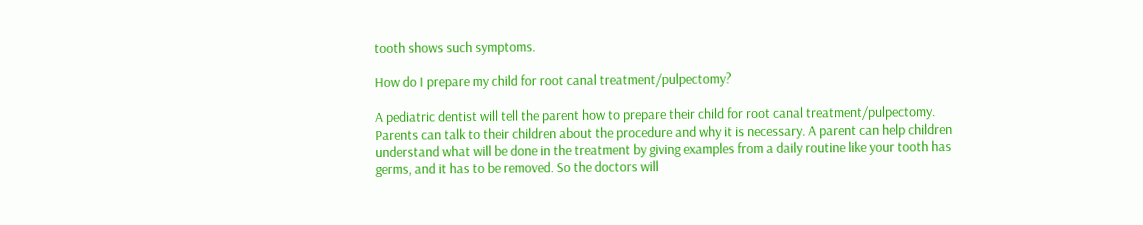tooth shows such symptoms.

How do I prepare my child for root canal treatment/pulpectomy?

A pediatric dentist will tell the parent how to prepare their child for root canal treatment/pulpectomy. Parents can talk to their children about the procedure and why it is necessary. A parent can help children understand what will be done in the treatment by giving examples from a daily routine like your tooth has germs, and it has to be removed. So the doctors will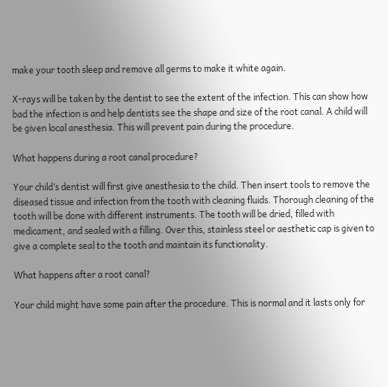make your tooth sleep and remove all germs to make it white again.

X-rays will be taken by the dentist to see the extent of the infection. This can show how bad the infection is and help dentists see the shape and size of the root canal. A child will be given local anesthesia. This will prevent pain during the procedure.

What happens during a root canal procedure?

Your child’s dentist will first give anesthesia to the child. Then insert tools to remove the diseased tissue and infection from the tooth with cleaning fluids. Thorough cleaning of the tooth will be done with different instruments. The tooth will be dried, filled with medicament, and sealed with a filling. Over this, stainless steel or aesthetic cap is given to give a complete seal to the tooth and maintain its functionality.

What happens after a root canal?

Your child might have some pain after the procedure. This is normal and it lasts only for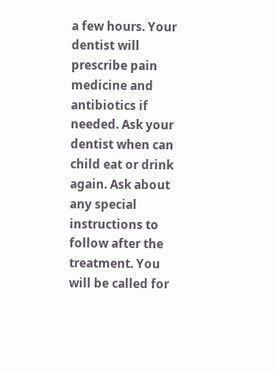a few hours. Your dentist will prescribe pain medicine and antibiotics if needed. Ask your dentist when can child eat or drink again. Ask about any special instructions to follow after the treatment. You will be called for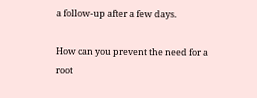a follow-up after a few days.

How can you prevent the need for a root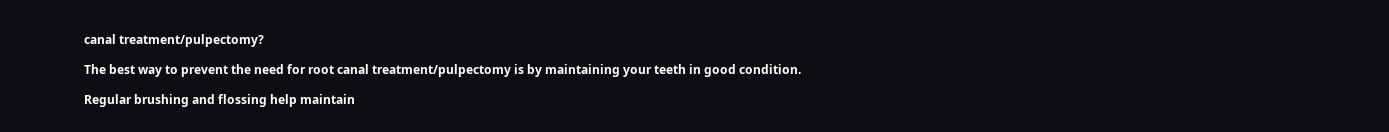canal treatment/pulpectomy?

The best way to prevent the need for root canal treatment/pulpectomy is by maintaining your teeth in good condition.

Regular brushing and flossing help maintain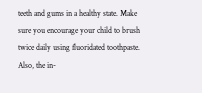teeth and gums in a healthy state. Make sure you encourage your child to brush twice daily using fluoridated toothpaste. Also, the in-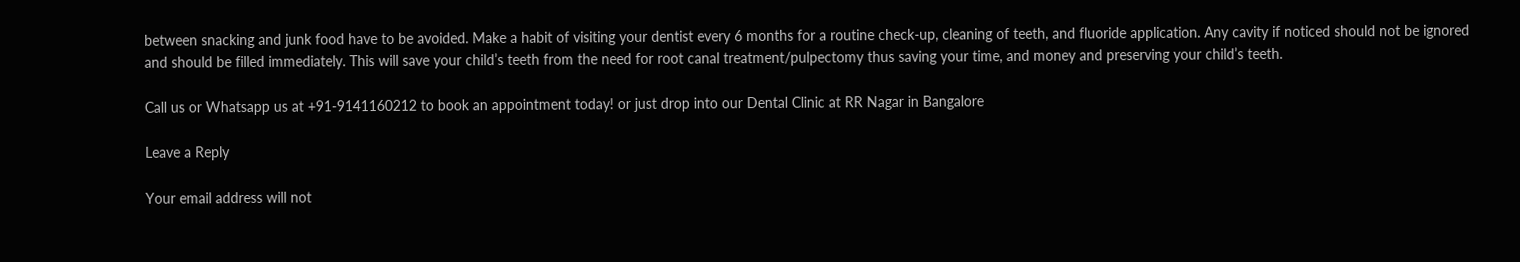between snacking and junk food have to be avoided. Make a habit of visiting your dentist every 6 months for a routine check-up, cleaning of teeth, and fluoride application. Any cavity if noticed should not be ignored and should be filled immediately. This will save your child’s teeth from the need for root canal treatment/pulpectomy thus saving your time, and money and preserving your child’s teeth.

Call us or Whatsapp us at +91-9141160212 to book an appointment today! or just drop into our Dental Clinic at RR Nagar in Bangalore

Leave a Reply

Your email address will not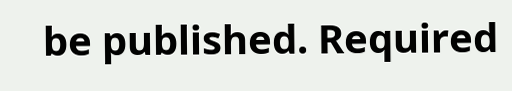be published. Required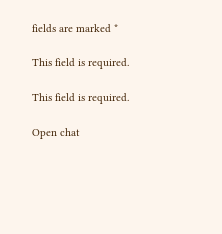fields are marked *

This field is required.

This field is required.

Open chat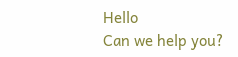Hello
Can we help you?